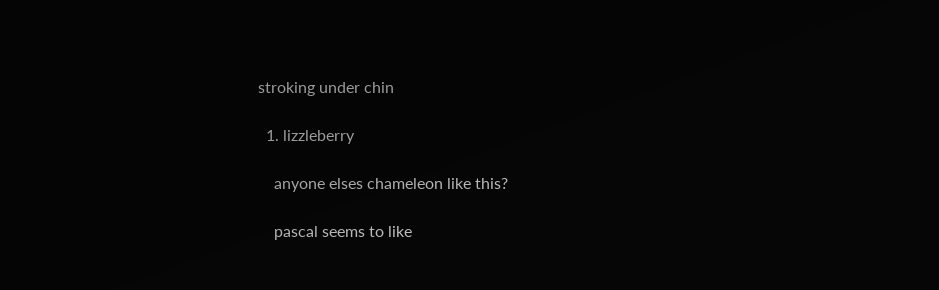stroking under chin

  1. lizzleberry

    anyone elses chameleon like this?

    pascal seems to like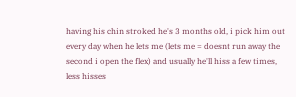having his chin stroked he's 3 months old, i pick him out every day when he lets me (lets me = doesnt run away the second i open the flex) and usually he'll hiss a few times, less hisses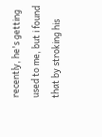recently, he's getting used to me, but i found that by stroking his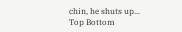chin, he shuts up...
Top Bottom